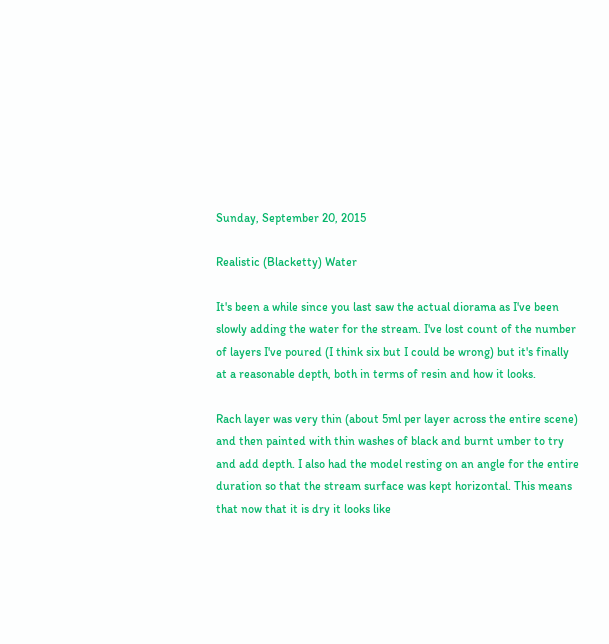Sunday, September 20, 2015

Realistic (Blacketty) Water

It's been a while since you last saw the actual diorama as I've been slowly adding the water for the stream. I've lost count of the number of layers I've poured (I think six but I could be wrong) but it's finally at a reasonable depth, both in terms of resin and how it looks.

Rach layer was very thin (about 5ml per layer across the entire scene) and then painted with thin washes of black and burnt umber to try and add depth. I also had the model resting on an angle for the entire duration so that the stream surface was kept horizontal. This means that now that it is dry it looks like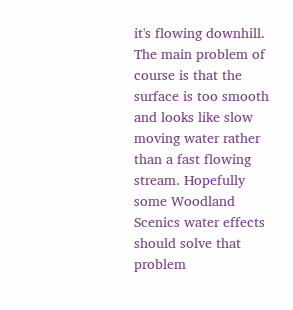it's flowing downhill. The main problem of course is that the surface is too smooth and looks like slow moving water rather than a fast flowing stream. Hopefully some Woodland Scenics water effects should solve that problem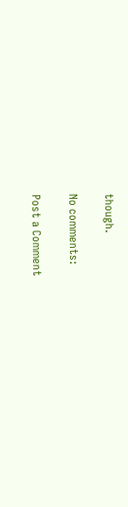though.

No comments:

Post a Comment